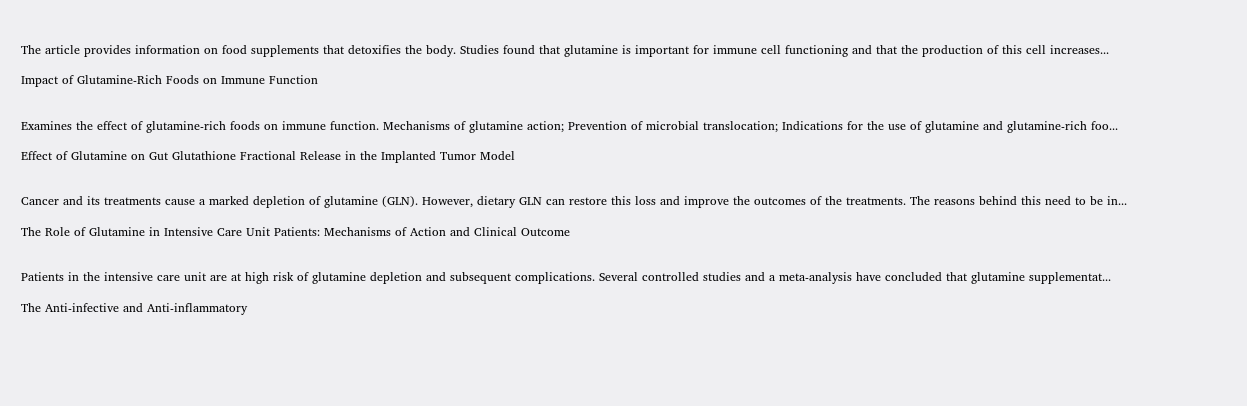The article provides information on food supplements that detoxifies the body. Studies found that glutamine is important for immune cell functioning and that the production of this cell increases...

Impact of Glutamine-Rich Foods on Immune Function


Examines the effect of glutamine-rich foods on immune function. Mechanisms of glutamine action; Prevention of microbial translocation; Indications for the use of glutamine and glutamine-rich foo...

Effect of Glutamine on Gut Glutathione Fractional Release in the Implanted Tumor Model


Cancer and its treatments cause a marked depletion of glutamine (GLN). However, dietary GLN can restore this loss and improve the outcomes of the treatments. The reasons behind this need to be in...

The Role of Glutamine in Intensive Care Unit Patients: Mechanisms of Action and Clinical Outcome


Patients in the intensive care unit are at high risk of glutamine depletion and subsequent complications. Several controlled studies and a meta-analysis have concluded that glutamine supplementat...

The Anti-infective and Anti-inflammatory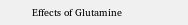Effects of Glutamine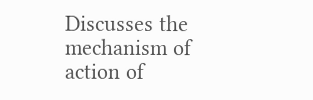Discusses the mechanism of action of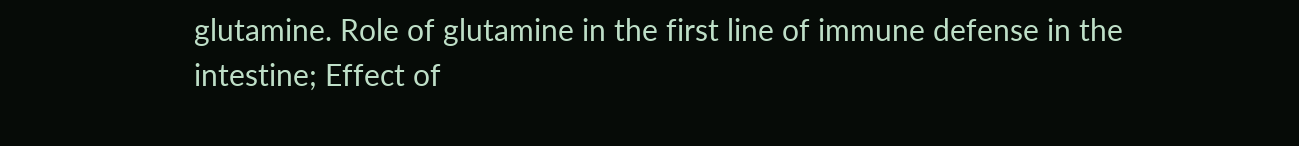glutamine. Role of glutamine in the first line of immune defense in the intestine; Effect of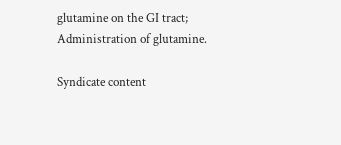glutamine on the GI tract; Administration of glutamine.

Syndicate content